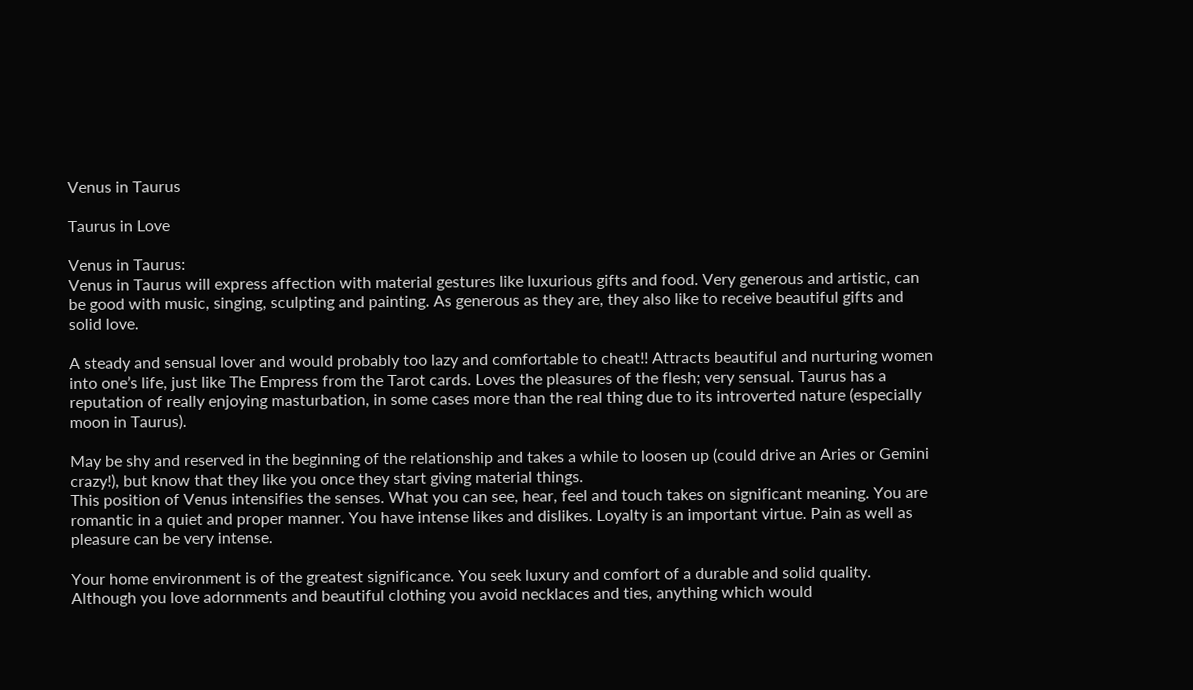Venus in Taurus

Taurus in Love

Venus in Taurus:
Venus in Taurus will express affection with material gestures like luxurious gifts and food. Very generous and artistic, can be good with music, singing, sculpting and painting. As generous as they are, they also like to receive beautiful gifts and solid love.

A steady and sensual lover and would probably too lazy and comfortable to cheat!! Attracts beautiful and nurturing women into one’s life, just like The Empress from the Tarot cards. Loves the pleasures of the flesh; very sensual. Taurus has a reputation of really enjoying masturbation, in some cases more than the real thing due to its introverted nature (especially moon in Taurus).

May be shy and reserved in the beginning of the relationship and takes a while to loosen up (could drive an Aries or Gemini crazy!), but know that they like you once they start giving material things.
This position of Venus intensifies the senses. What you can see, hear, feel and touch takes on significant meaning. You are romantic in a quiet and proper manner. You have intense likes and dislikes. Loyalty is an important virtue. Pain as well as pleasure can be very intense.

Your home environment is of the greatest significance. You seek luxury and comfort of a durable and solid quality. Although you love adornments and beautiful clothing you avoid necklaces and ties, anything which would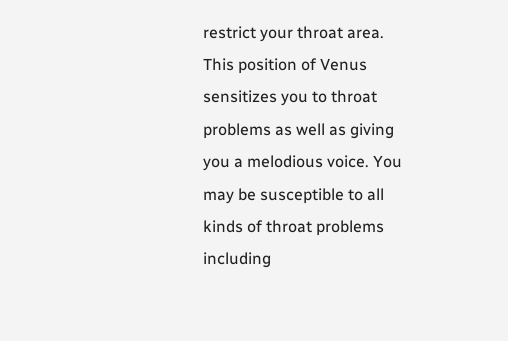restrict your throat area. This position of Venus sensitizes you to throat problems as well as giving you a melodious voice. You may be susceptible to all kinds of throat problems including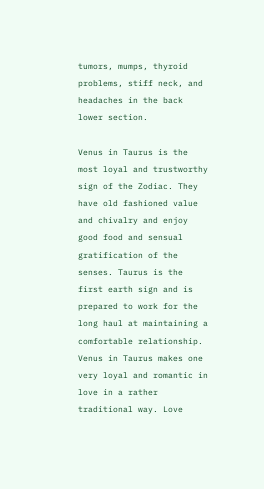tumors, mumps, thyroid problems, stiff neck, and headaches in the back lower section.

Venus in Taurus is the most loyal and trustworthy sign of the Zodiac. They have old fashioned value and chivalry and enjoy good food and sensual gratification of the senses. Taurus is the first earth sign and is prepared to work for the long haul at maintaining a comfortable relationship. Venus in Taurus makes one very loyal and romantic in love in a rather traditional way. Love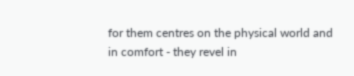for them centres on the physical world and in comfort - they revel in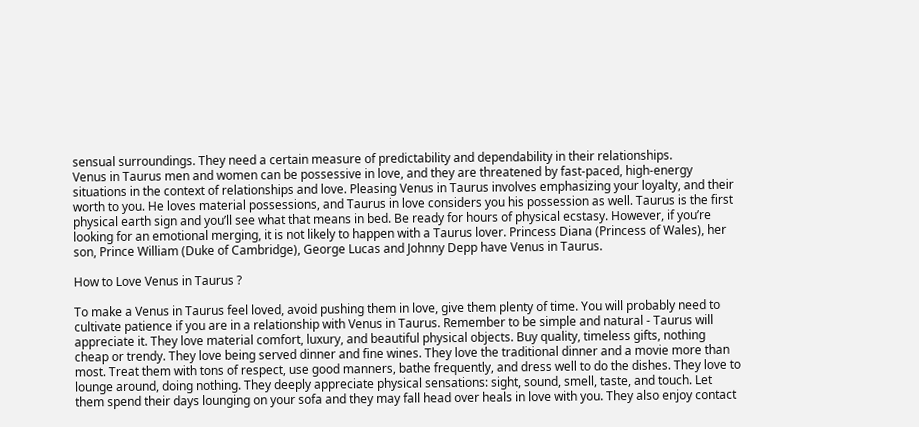sensual surroundings. They need a certain measure of predictability and dependability in their relationships.
Venus in Taurus men and women can be possessive in love, and they are threatened by fast-paced, high-energy situations in the context of relationships and love. Pleasing Venus in Taurus involves emphasizing your loyalty, and their worth to you. He loves material possessions, and Taurus in love considers you his possession as well. Taurus is the first physical earth sign and you’ll see what that means in bed. Be ready for hours of physical ecstasy. However, if you’re looking for an emotional merging, it is not likely to happen with a Taurus lover. Princess Diana (Princess of Wales), her son, Prince William (Duke of Cambridge), George Lucas and Johnny Depp have Venus in Taurus.

How to Love Venus in Taurus ?

To make a Venus in Taurus feel loved, avoid pushing them in love, give them plenty of time. You will probably need to cultivate patience if you are in a relationship with Venus in Taurus. Remember to be simple and natural - Taurus will appreciate it. They love material comfort, luxury, and beautiful physical objects. Buy quality, timeless gifts, nothing cheap or trendy. They love being served dinner and fine wines. They love the traditional dinner and a movie more than most. Treat them with tons of respect, use good manners, bathe frequently, and dress well to do the dishes. They love to lounge around, doing nothing. They deeply appreciate physical sensations: sight, sound, smell, taste, and touch. Let them spend their days lounging on your sofa and they may fall head over heals in love with you. They also enjoy contact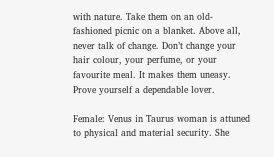with nature. Take them on an old-fashioned picnic on a blanket. Above all, never talk of change. Don’t change your hair colour, your perfume, or your favourite meal. It makes them uneasy. Prove yourself a dependable lover.

Female: Venus in Taurus woman is attuned to physical and material security. She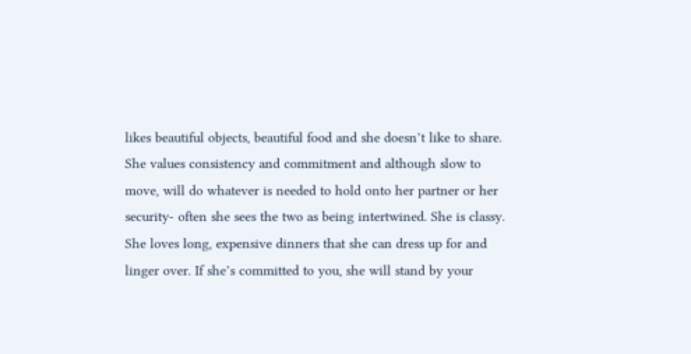likes beautiful objects, beautiful food and she doesn’t like to share. She values consistency and commitment and although slow to move, will do whatever is needed to hold onto her partner or her security- often she sees the two as being intertwined. She is classy. She loves long, expensive dinners that she can dress up for and linger over. If she’s committed to you, she will stand by your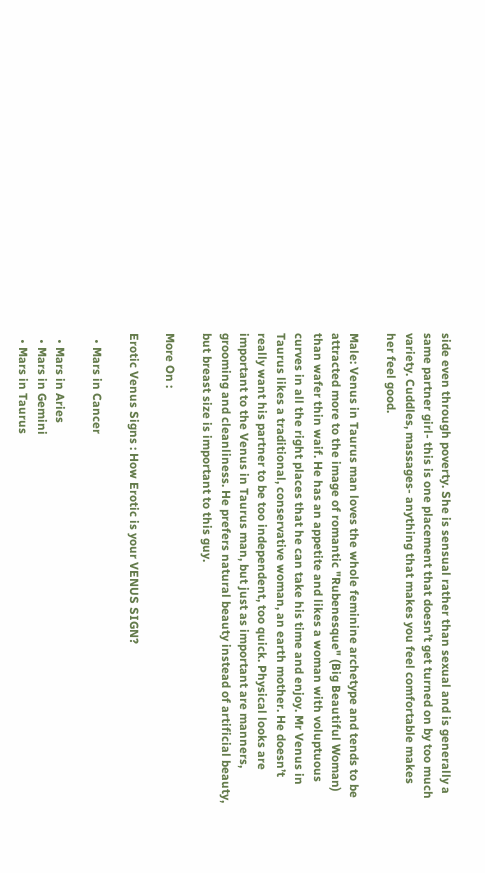side even through poverty. She is sensual rather than sexual and is generally a same partner girl- this is one placement that doesn’t get turned on by too much variety. Cuddles, massages- anything that makes you feel comfortable makes her feel good.

Male: Venus in Taurus man loves the whole feminine archetype and tends to be attracted more to the image of romantic "Rubenesque" (Big Beautiful Woman) than wafer thin waif. He has an appetite and likes a woman with voluptuous curves in all the right places that he can take his time and enjoy. Mr Venus in Taurus likes a traditional, conservative woman, an earth mother. He doesn’t really want his partner to be too independent, too quick. Physical looks are important to the Venus in Taurus man, but just as important are manners, grooming and cleanliness. He prefers natural beauty instead of artificial beauty, but breast size is important to this guy.

More On :

Erotic Venus Signs : How Erotic is your VENUS SIGN?

  • Mars in Cancer

  • Mars in Aries
  • Mars in Gemini
  • Mars in Taurus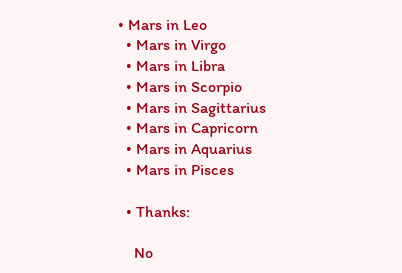• Mars in Leo
  • Mars in Virgo
  • Mars in Libra
  • Mars in Scorpio
  • Mars in Sagittarius
  • Mars in Capricorn
  • Mars in Aquarius
  • Mars in Pisces

  • Thanks:

    No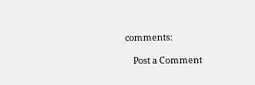comments:

    Post a Comment